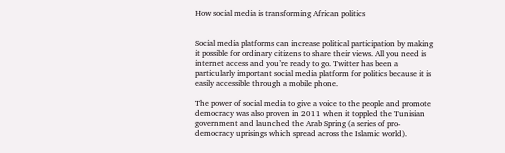How social media is transforming African politics


Social media platforms can increase political participation by making it possible for ordinary citizens to share their views. All you need is internet access and you’re ready to go. Twitter has been a particularly important social media platform for politics because it is easily accessible through a mobile phone.

The power of social media to give a voice to the people and promote democracy was also proven in 2011 when it toppled the Tunisian government and launched the Arab Spring (a series of pro-democracy uprisings which spread across the Islamic world).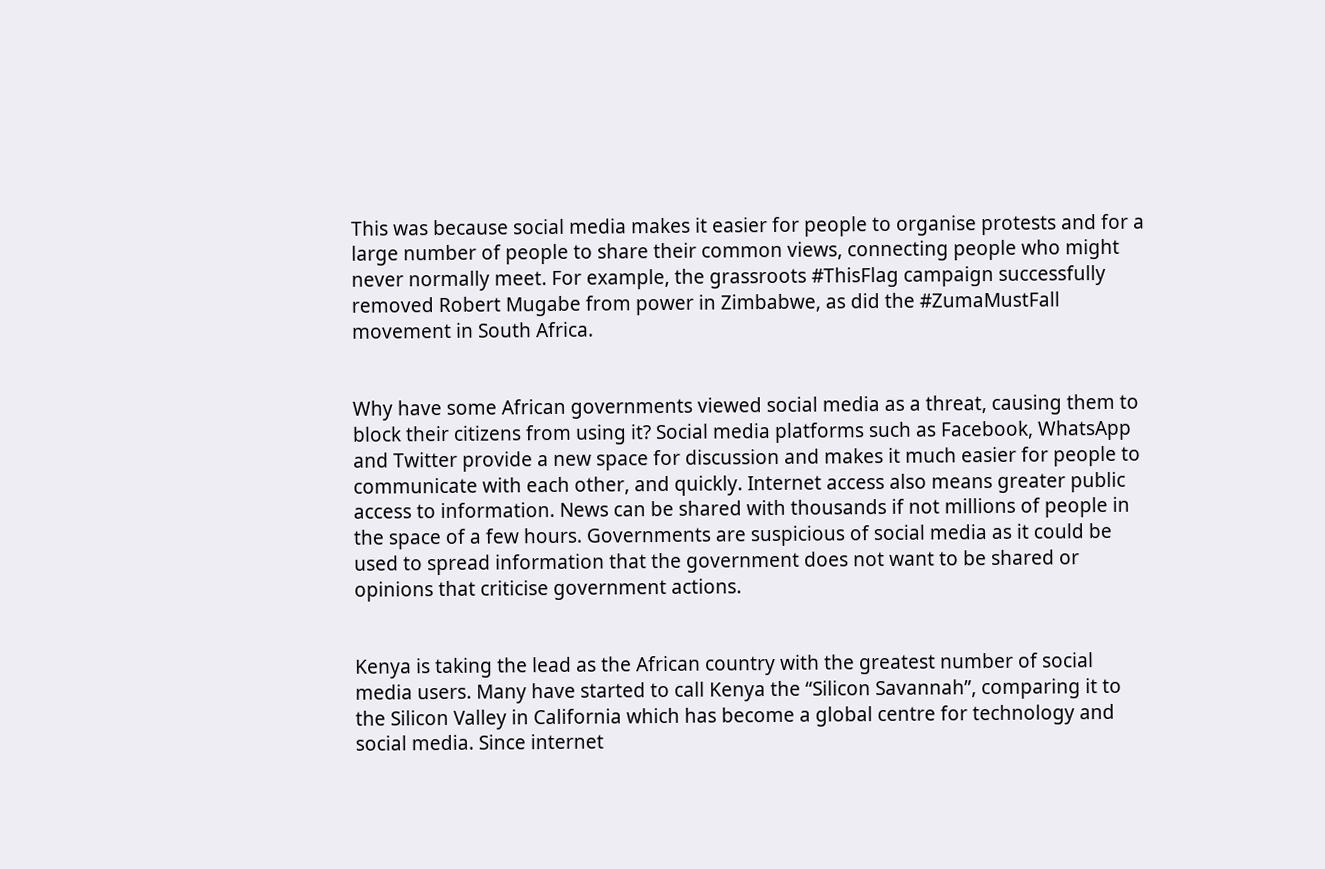This was because social media makes it easier for people to organise protests and for a large number of people to share their common views, connecting people who might never normally meet. For example, the grassroots #ThisFlag campaign successfully removed Robert Mugabe from power in Zimbabwe, as did the #ZumaMustFall movement in South Africa.


Why have some African governments viewed social media as a threat, causing them to block their citizens from using it? Social media platforms such as Facebook, WhatsApp and Twitter provide a new space for discussion and makes it much easier for people to communicate with each other, and quickly. Internet access also means greater public access to information. News can be shared with thousands if not millions of people in the space of a few hours. Governments are suspicious of social media as it could be used to spread information that the government does not want to be shared or opinions that criticise government actions.


Kenya is taking the lead as the African country with the greatest number of social media users. Many have started to call Kenya the “Silicon Savannah”, comparing it to the Silicon Valley in California which has become a global centre for technology and social media. Since internet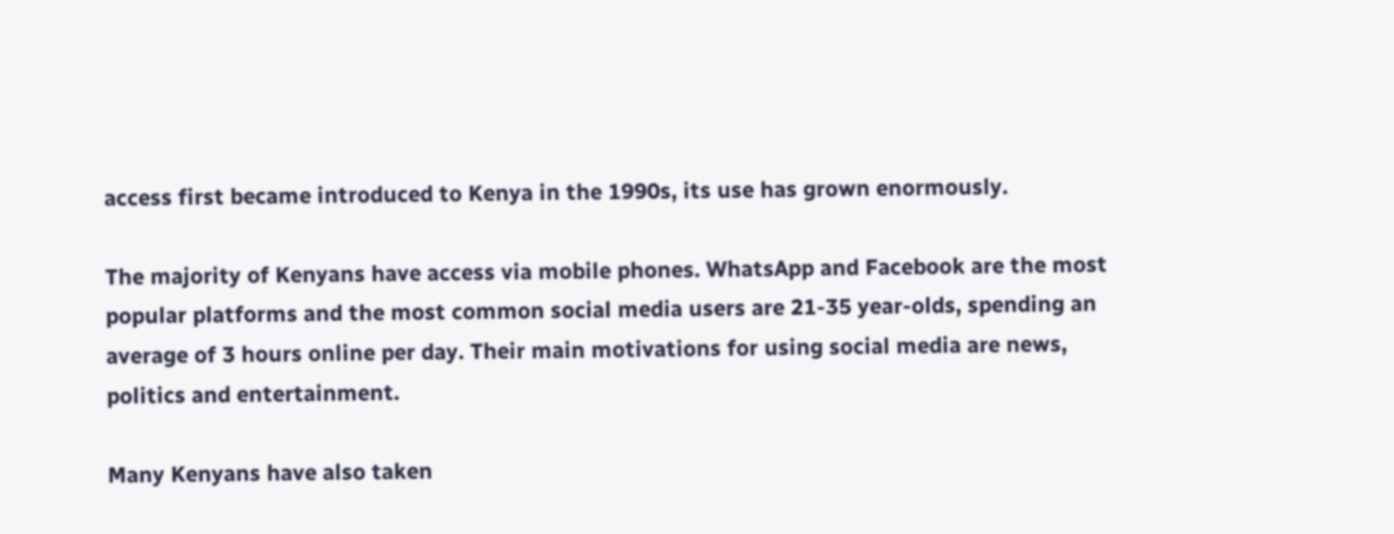access first became introduced to Kenya in the 1990s, its use has grown enormously.

The majority of Kenyans have access via mobile phones. WhatsApp and Facebook are the most popular platforms and the most common social media users are 21-35 year-olds, spending an average of 3 hours online per day. Their main motivations for using social media are news, politics and entertainment.

Many Kenyans have also taken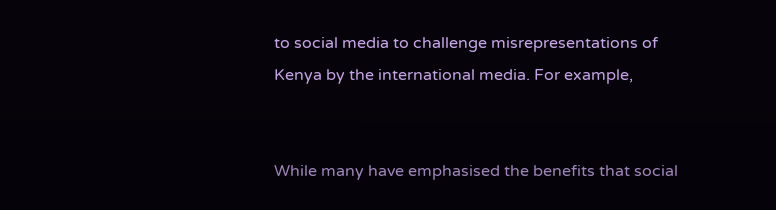to social media to challenge misrepresentations of Kenya by the international media. For example,


While many have emphasised the benefits that social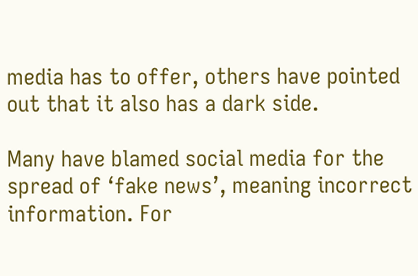media has to offer, others have pointed out that it also has a dark side.

Many have blamed social media for the spread of ‘fake news’, meaning incorrect information. For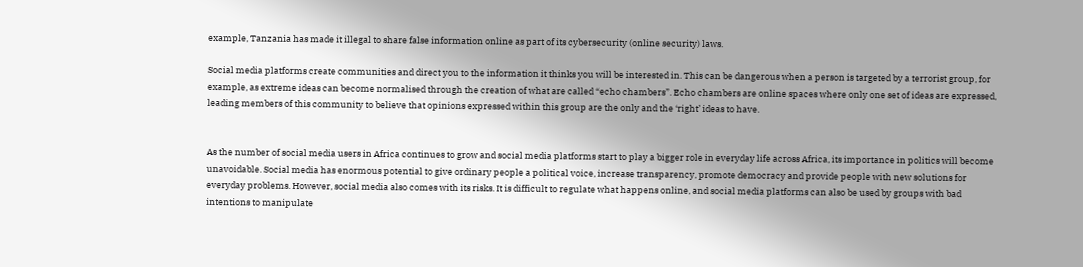example, Tanzania has made it illegal to share false information online as part of its cybersecurity (online security) laws.

Social media platforms create communities and direct you to the information it thinks you will be interested in. This can be dangerous when a person is targeted by a terrorist group, for example, as extreme ideas can become normalised through the creation of what are called “echo chambers”. Echo chambers are online spaces where only one set of ideas are expressed, leading members of this community to believe that opinions expressed within this group are the only and the ‘right’ ideas to have.


As the number of social media users in Africa continues to grow and social media platforms start to play a bigger role in everyday life across Africa, its importance in politics will become unavoidable. Social media has enormous potential to give ordinary people a political voice, increase transparency, promote democracy and provide people with new solutions for everyday problems. However, social media also comes with its risks. It is difficult to regulate what happens online, and social media platforms can also be used by groups with bad intentions to manipulate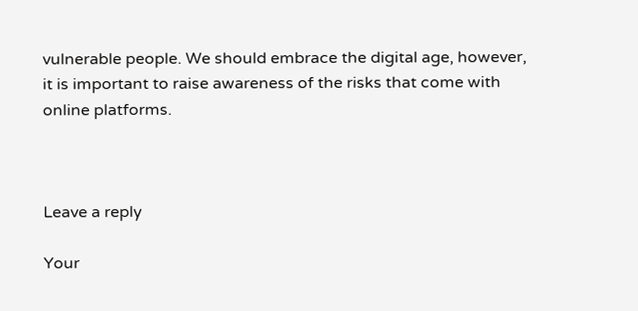vulnerable people. We should embrace the digital age, however, it is important to raise awareness of the risks that come with online platforms.



Leave a reply

Your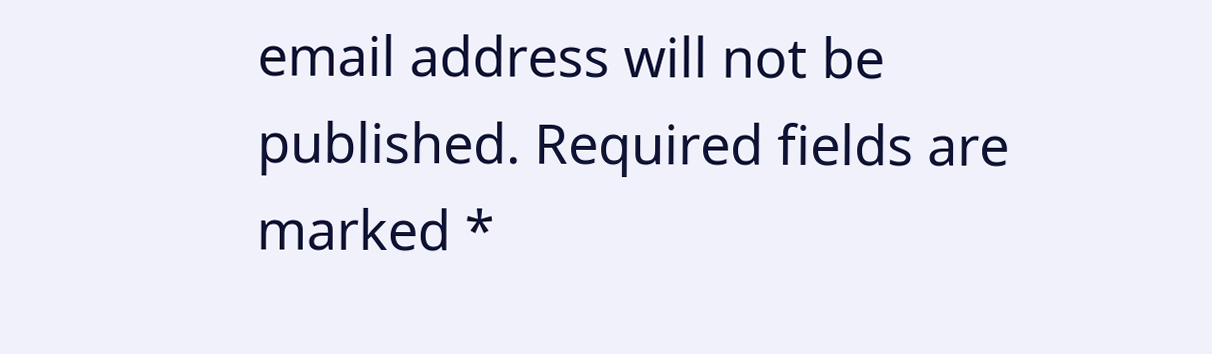email address will not be published. Required fields are marked *